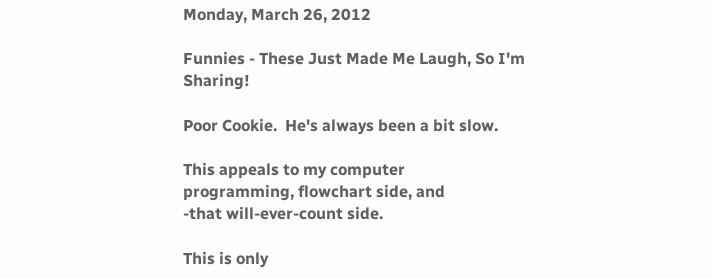Monday, March 26, 2012

Funnies - These Just Made Me Laugh, So I'm Sharing!

Poor Cookie.  He's always been a bit slow.

This appeals to my computer
programming, flowchart side, and
-that will-ever-count side.

This is only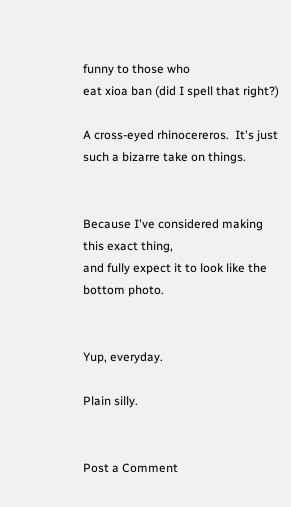funny to those who
eat xioa ban (did I spell that right?)

A cross-eyed rhinocereros.  It's just such a bizarre take on things.


Because I've considered making this exact thing,
and fully expect it to look like the bottom photo.


Yup, everyday.

Plain silly.


Post a Comment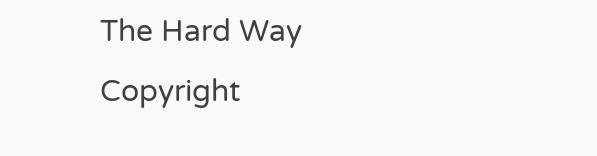The Hard Way Copyright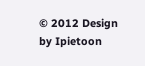© 2012 Design by Ipietoon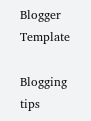Blogger Template

Blogging tips